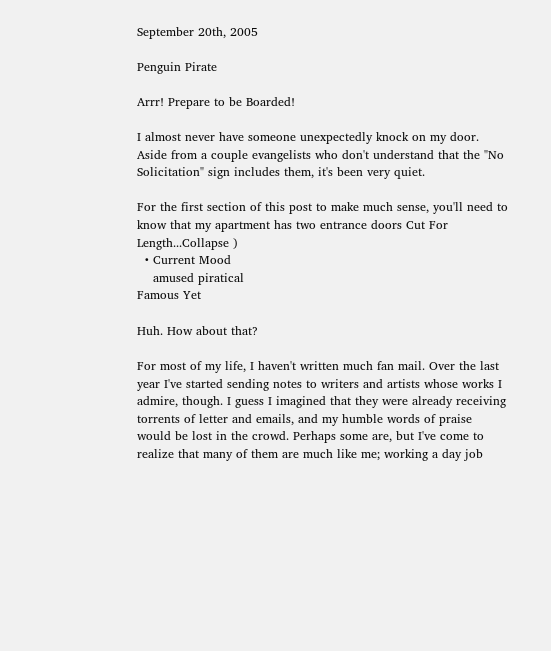September 20th, 2005

Penguin Pirate

Arrr! Prepare to be Boarded!

I almost never have someone unexpectedly knock on my door. Aside from a couple evangelists who don't understand that the "No Solicitation" sign includes them, it's been very quiet.

For the first section of this post to make much sense, you'll need to know that my apartment has two entrance doors Cut For Length...Collapse )
  • Current Mood
    amused piratical
Famous Yet

Huh. How about that?

For most of my life, I haven't written much fan mail. Over the last year I've started sending notes to writers and artists whose works I admire, though. I guess I imagined that they were already receiving torrents of letter and emails, and my humble words of praise would be lost in the crowd. Perhaps some are, but I've come to realize that many of them are much like me; working a day job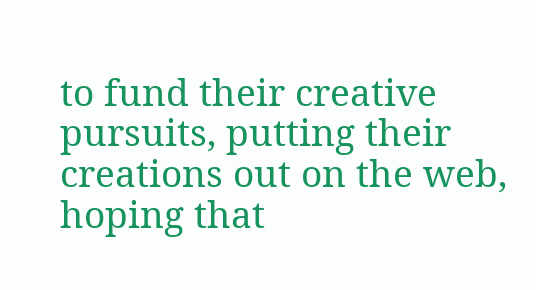to fund their creative pursuits, putting their creations out on the web, hoping that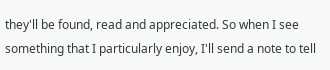they'll be found, read and appreciated. So when I see something that I particularly enjoy, I'll send a note to tell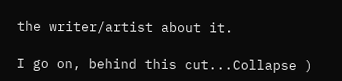the writer/artist about it.

I go on, behind this cut...Collapse )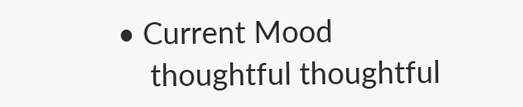• Current Mood
    thoughtful thoughtful